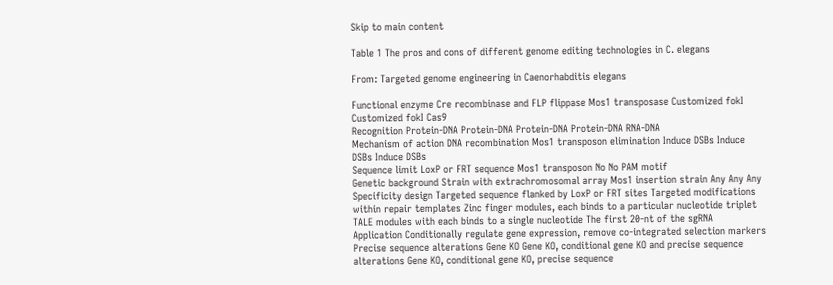Skip to main content

Table 1 The pros and cons of different genome editing technologies in C. elegans

From: Targeted genome engineering in Caenorhabditis elegans

Functional enzyme Cre recombinase and FLP flippase Mos1 transposase Customized fokI Customized fokI Cas9
Recognition Protein-DNA Protein-DNA Protein-DNA Protein-DNA RNA-DNA
Mechanism of action DNA recombination Mos1 transposon elimination Induce DSBs Induce DSBs Induce DSBs
Sequence limit LoxP or FRT sequence Mos1 transposon No No PAM motif
Genetic background Strain with extrachromosomal array Mos1 insertion strain Any Any Any
Specificity design Targeted sequence flanked by LoxP or FRT sites Targeted modifications within repair templates Zinc finger modules, each binds to a particular nucleotide triplet TALE modules with each binds to a single nucleotide The first 20-nt of the sgRNA
Application Conditionally regulate gene expression, remove co-integrated selection markers Precise sequence alterations Gene KO Gene KO, conditional gene KO and precise sequence alterations Gene KO, conditional gene KO, precise sequence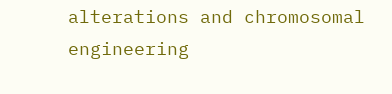alterations and chromosomal engineering